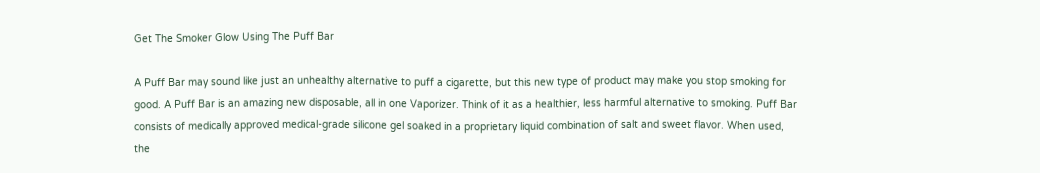Get The Smoker Glow Using The Puff Bar

A Puff Bar may sound like just an unhealthy alternative to puff a cigarette, but this new type of product may make you stop smoking for good. A Puff Bar is an amazing new disposable, all in one Vaporizer. Think of it as a healthier, less harmful alternative to smoking. Puff Bar consists of medically approved medical-grade silicone gel soaked in a proprietary liquid combination of salt and sweet flavor. When used, the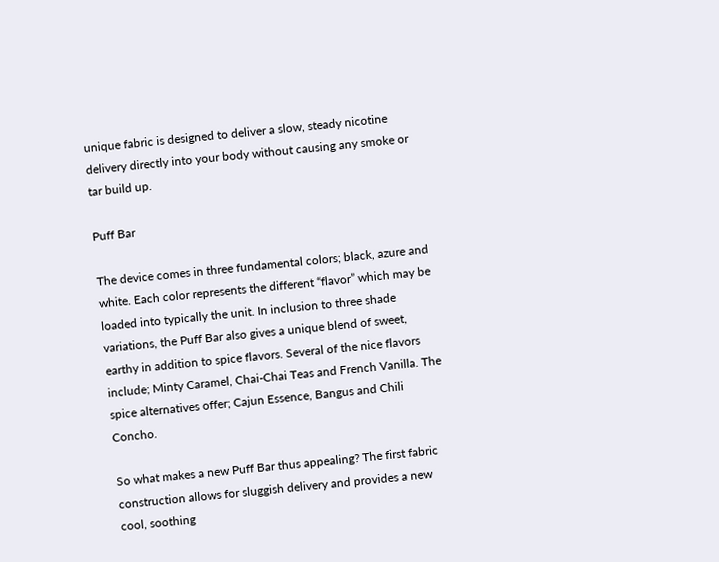unique fabric is designed to deliver a slow, steady nicotine delivery directly into your body without causing any smoke or tar build up.

Puff Bar

The device comes in three fundamental colors; black, azure and white. Each color represents the different “flavor” which may be loaded into typically the unit. In inclusion to three shade variations, the Puff Bar also gives a unique blend of sweet, earthy in addition to spice flavors. Several of the nice flavors include; Minty Caramel, Chai-Chai Teas and French Vanilla. The spice alternatives offer; Cajun Essence, Bangus and Chili Concho.

So what makes a new Puff Bar thus appealing? The first fabric construction allows for sluggish delivery and provides a new cool, soothing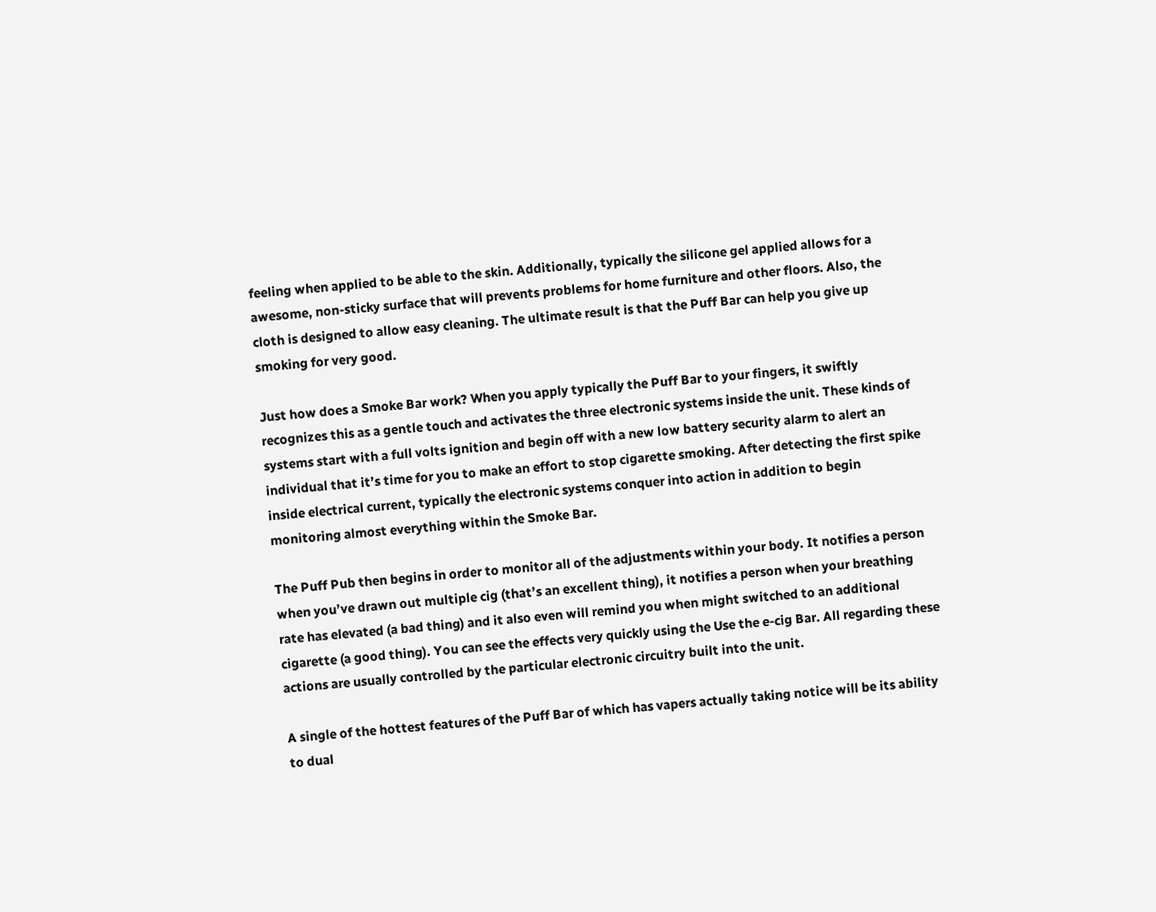feeling when applied to be able to the skin. Additionally, typically the silicone gel applied allows for a awesome, non-sticky surface that will prevents problems for home furniture and other floors. Also, the cloth is designed to allow easy cleaning. The ultimate result is that the Puff Bar can help you give up smoking for very good.

Just how does a Smoke Bar work? When you apply typically the Puff Bar to your fingers, it swiftly recognizes this as a gentle touch and activates the three electronic systems inside the unit. These kinds of systems start with a full volts ignition and begin off with a new low battery security alarm to alert an individual that it’s time for you to make an effort to stop cigarette smoking. After detecting the first spike inside electrical current, typically the electronic systems conquer into action in addition to begin monitoring almost everything within the Smoke Bar.

The Puff Pub then begins in order to monitor all of the adjustments within your body. It notifies a person when you’ve drawn out multiple cig (that’s an excellent thing), it notifies a person when your breathing rate has elevated (a bad thing) and it also even will remind you when might switched to an additional cigarette (a good thing). You can see the effects very quickly using the Use the e-cig Bar. All regarding these actions are usually controlled by the particular electronic circuitry built into the unit.

A single of the hottest features of the Puff Bar of which has vapers actually taking notice will be its ability to dual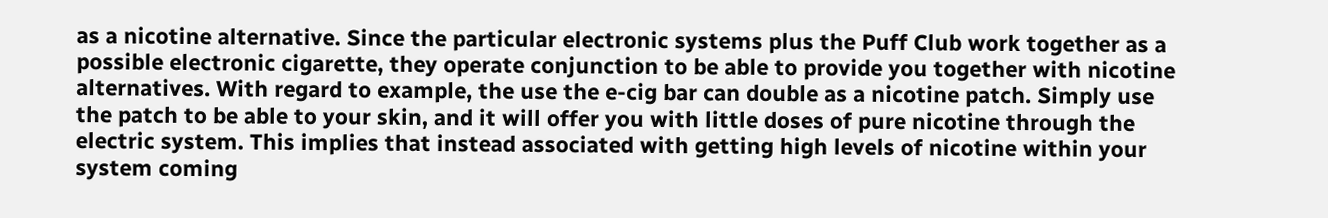as a nicotine alternative. Since the particular electronic systems plus the Puff Club work together as a possible electronic cigarette, they operate conjunction to be able to provide you together with nicotine alternatives. With regard to example, the use the e-cig bar can double as a nicotine patch. Simply use the patch to be able to your skin, and it will offer you with little doses of pure nicotine through the electric system. This implies that instead associated with getting high levels of nicotine within your system coming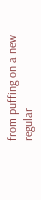from puffing on a new regular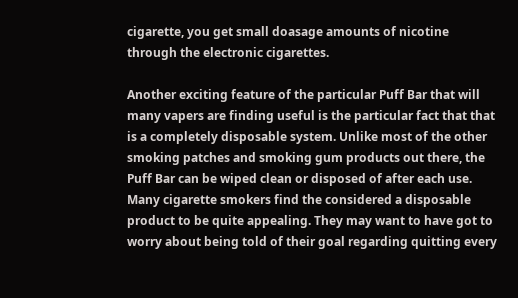cigarette, you get small doasage amounts of nicotine through the electronic cigarettes.

Another exciting feature of the particular Puff Bar that will many vapers are finding useful is the particular fact that that is a completely disposable system. Unlike most of the other smoking patches and smoking gum products out there, the Puff Bar can be wiped clean or disposed of after each use. Many cigarette smokers find the considered a disposable product to be quite appealing. They may want to have got to worry about being told of their goal regarding quitting every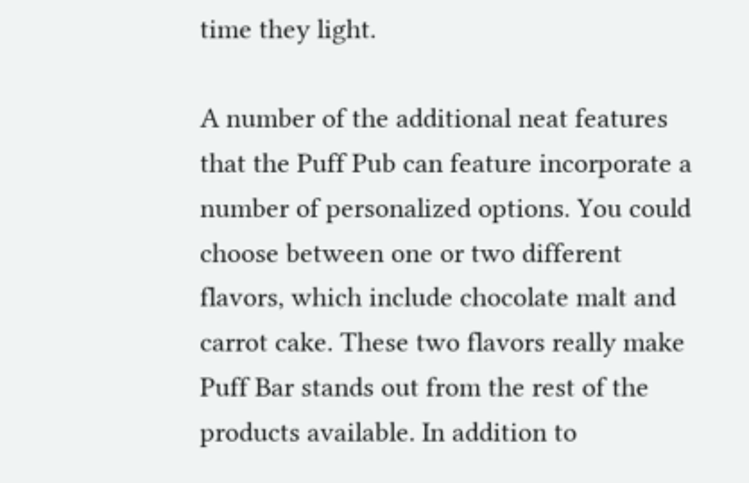time they light.

A number of the additional neat features that the Puff Pub can feature incorporate a number of personalized options. You could choose between one or two different flavors, which include chocolate malt and carrot cake. These two flavors really make Puff Bar stands out from the rest of the products available. In addition to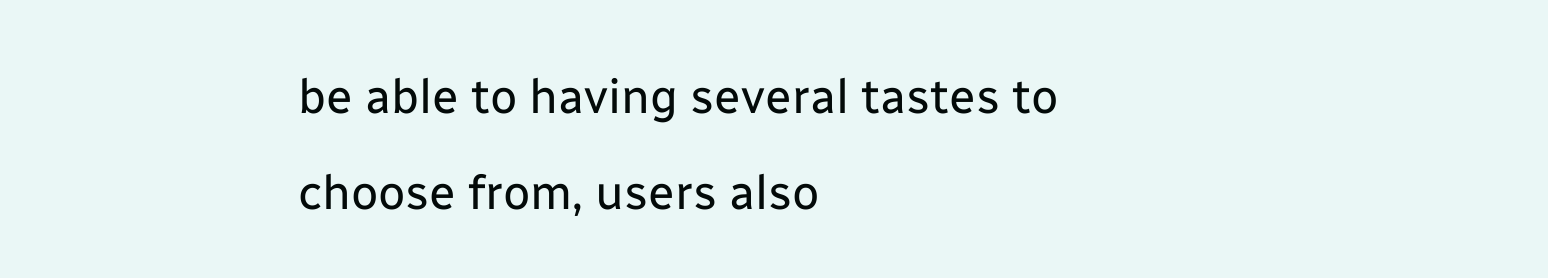be able to having several tastes to choose from, users also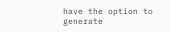have the option to generate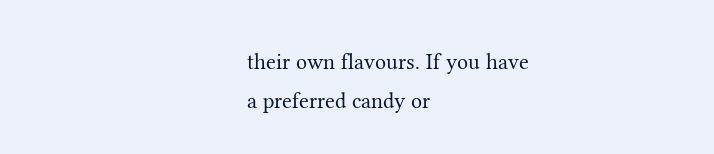their own flavours. If you have a preferred candy or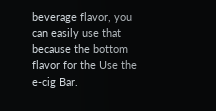beverage flavor, you can easily use that because the bottom flavor for the Use the e-cig Bar.